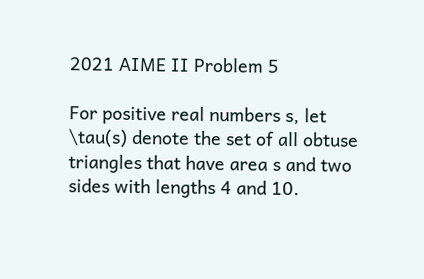2021 AIME II Problem 5

For positive real numbers s, let \tau(s) denote the set of all obtuse triangles that have area s and two sides with lengths 4 and 10.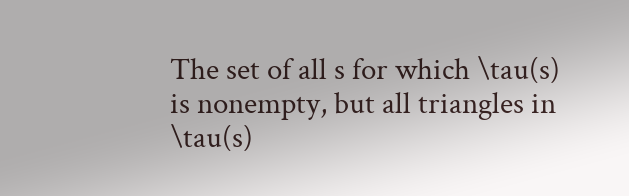The set of all s for which \tau(s) is nonempty, but all triangles in \tau(s)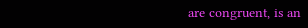are congruent, is an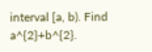interval [a, b). Find a^{2}+b^{2}.